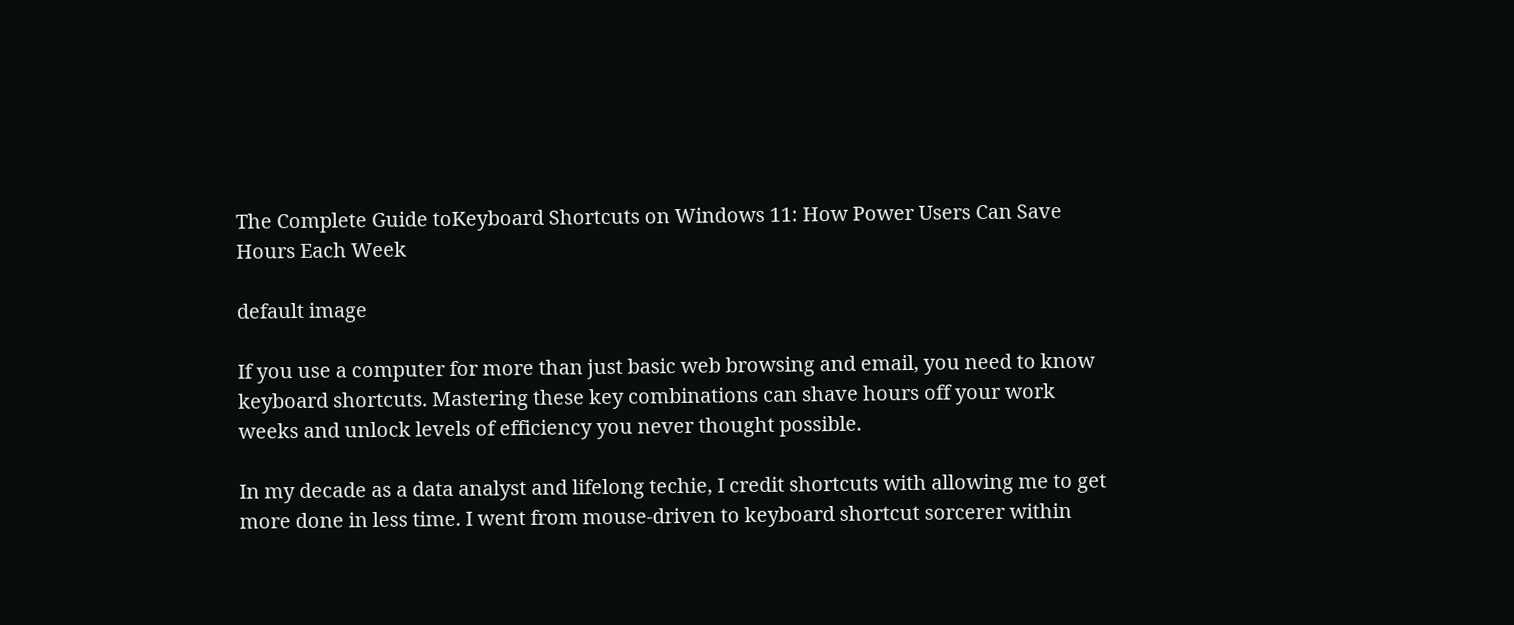The Complete Guide toKeyboard Shortcuts on Windows 11: How Power Users Can Save Hours Each Week

default image

If you use a computer for more than just basic web browsing and email, you need to know keyboard shortcuts. Mastering these key combinations can shave hours off your work weeks and unlock levels of efficiency you never thought possible.

In my decade as a data analyst and lifelong techie, I credit shortcuts with allowing me to get more done in less time. I went from mouse-driven to keyboard shortcut sorcerer within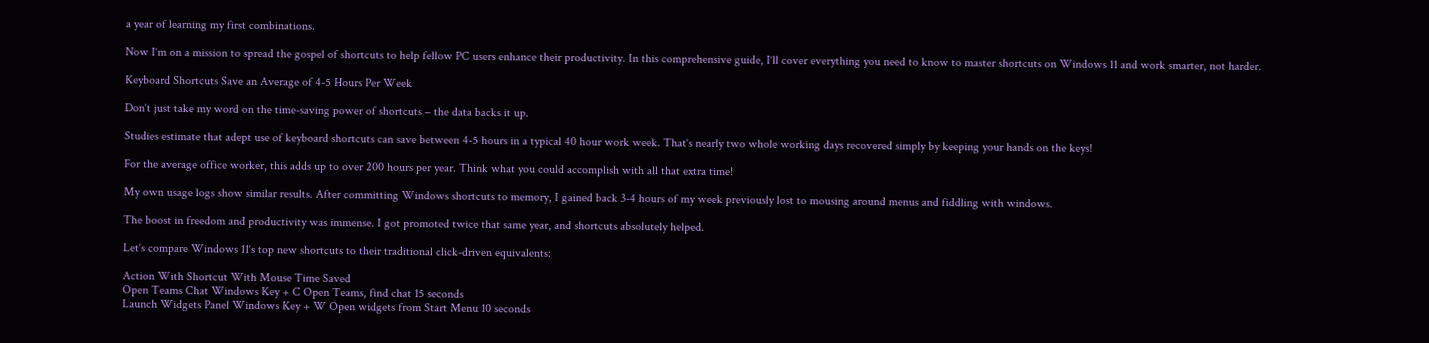a year of learning my first combinations.

Now I‘m on a mission to spread the gospel of shortcuts to help fellow PC users enhance their productivity. In this comprehensive guide, I‘ll cover everything you need to know to master shortcuts on Windows 11 and work smarter, not harder.

Keyboard Shortcuts Save an Average of 4-5 Hours Per Week

Don‘t just take my word on the time-saving power of shortcuts – the data backs it up.

Studies estimate that adept use of keyboard shortcuts can save between 4-5 hours in a typical 40 hour work week. That‘s nearly two whole working days recovered simply by keeping your hands on the keys!

For the average office worker, this adds up to over 200 hours per year. Think what you could accomplish with all that extra time!

My own usage logs show similar results. After committing Windows shortcuts to memory, I gained back 3-4 hours of my week previously lost to mousing around menus and fiddling with windows.

The boost in freedom and productivity was immense. I got promoted twice that same year, and shortcuts absolutely helped.

Let‘s compare Windows 11‘s top new shortcuts to their traditional click-driven equivalents:

Action With Shortcut With Mouse Time Saved
Open Teams Chat Windows Key + C Open Teams, find chat 15 seconds
Launch Widgets Panel Windows Key + W Open widgets from Start Menu 10 seconds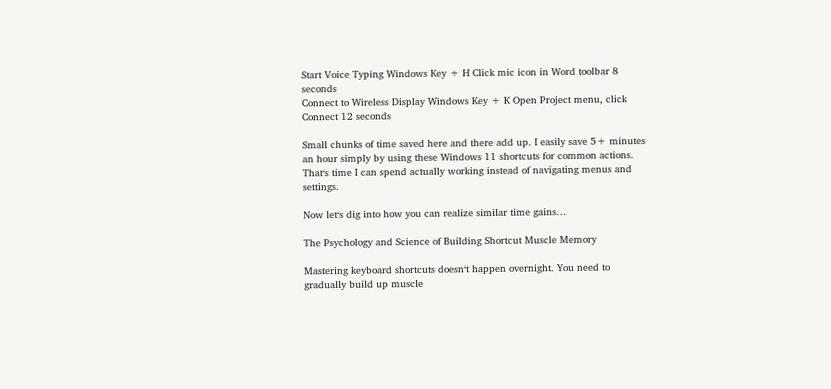Start Voice Typing Windows Key + H Click mic icon in Word toolbar 8 seconds
Connect to Wireless Display Windows Key + K Open Project menu, click Connect 12 seconds

Small chunks of time saved here and there add up. I easily save 5+ minutes an hour simply by using these Windows 11 shortcuts for common actions. That‘s time I can spend actually working instead of navigating menus and settings.

Now let‘s dig into how you can realize similar time gains…

The Psychology and Science of Building Shortcut Muscle Memory

Mastering keyboard shortcuts doesn‘t happen overnight. You need to gradually build up muscle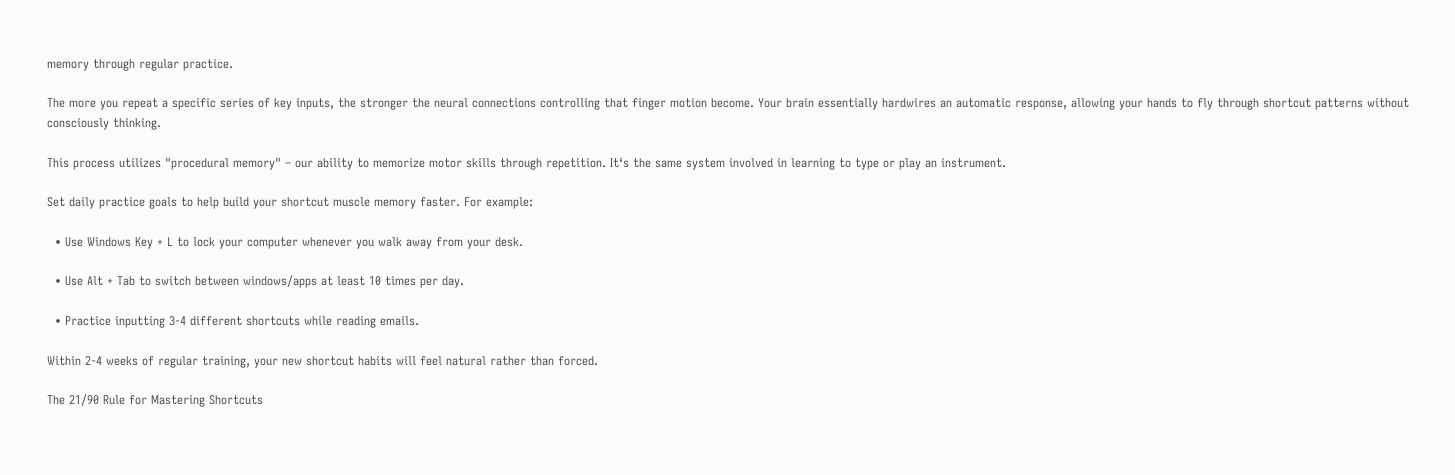memory through regular practice.

The more you repeat a specific series of key inputs, the stronger the neural connections controlling that finger motion become. Your brain essentially hardwires an automatic response, allowing your hands to fly through shortcut patterns without consciously thinking.

This process utilizes "procedural memory" – our ability to memorize motor skills through repetition. It‘s the same system involved in learning to type or play an instrument.

Set daily practice goals to help build your shortcut muscle memory faster. For example:

  • Use Windows Key + L to lock your computer whenever you walk away from your desk.

  • Use Alt + Tab to switch between windows/apps at least 10 times per day.

  • Practice inputting 3-4 different shortcuts while reading emails.

Within 2-4 weeks of regular training, your new shortcut habits will feel natural rather than forced.

The 21/90 Rule for Mastering Shortcuts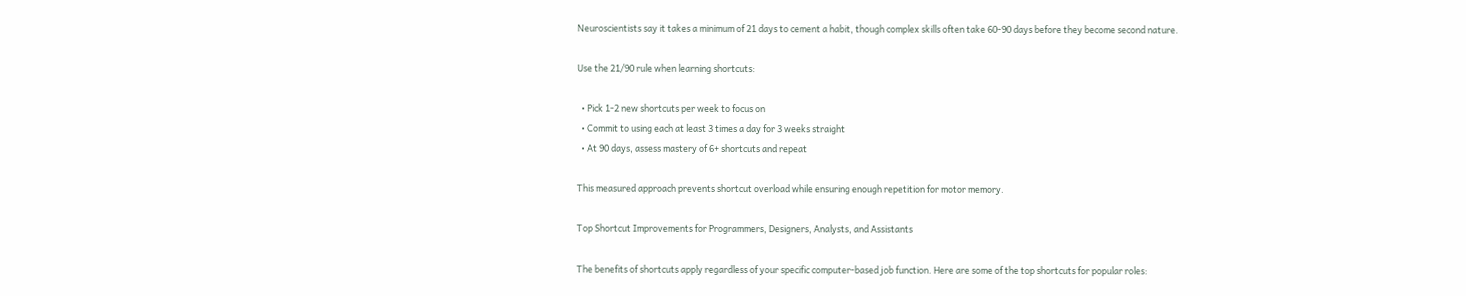Neuroscientists say it takes a minimum of 21 days to cement a habit, though complex skills often take 60-90 days before they become second nature.

Use the 21/90 rule when learning shortcuts:

  • Pick 1-2 new shortcuts per week to focus on
  • Commit to using each at least 3 times a day for 3 weeks straight
  • At 90 days, assess mastery of 6+ shortcuts and repeat

This measured approach prevents shortcut overload while ensuring enough repetition for motor memory.

Top Shortcut Improvements for Programmers, Designers, Analysts, and Assistants

The benefits of shortcuts apply regardless of your specific computer-based job function. Here are some of the top shortcuts for popular roles: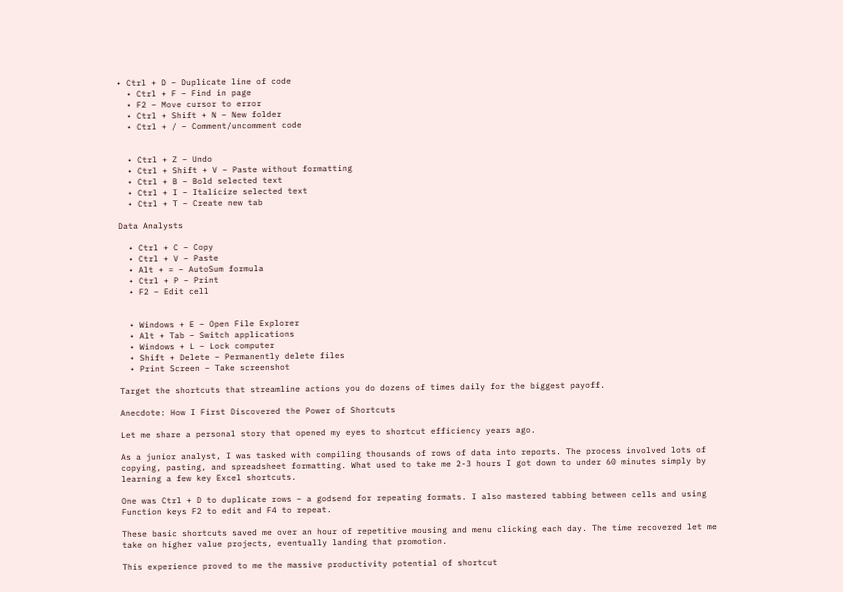• Ctrl + D – Duplicate line of code
  • Ctrl + F – Find in page
  • F2 – Move cursor to error
  • Ctrl + Shift + N – New folder
  • Ctrl + / – Comment/uncomment code


  • Ctrl + Z – Undo
  • Ctrl + Shift + V – Paste without formatting
  • Ctrl + B – Bold selected text
  • Ctrl + I – Italicize selected text
  • Ctrl + T – Create new tab

Data Analysts

  • Ctrl + C – Copy
  • Ctrl + V – Paste
  • Alt + = – AutoSum formula
  • Ctrl + P – Print
  • F2 – Edit cell


  • Windows + E – Open File Explorer
  • Alt + Tab – Switch applications
  • Windows + L – Lock computer
  • Shift + Delete – Permanently delete files
  • Print Screen – Take screenshot

Target the shortcuts that streamline actions you do dozens of times daily for the biggest payoff.

Anecdote: How I First Discovered the Power of Shortcuts

Let me share a personal story that opened my eyes to shortcut efficiency years ago.

As a junior analyst, I was tasked with compiling thousands of rows of data into reports. The process involved lots of copying, pasting, and spreadsheet formatting. What used to take me 2-3 hours I got down to under 60 minutes simply by learning a few key Excel shortcuts.

One was Ctrl + D to duplicate rows – a godsend for repeating formats. I also mastered tabbing between cells and using Function keys F2 to edit and F4 to repeat.

These basic shortcuts saved me over an hour of repetitive mousing and menu clicking each day. The time recovered let me take on higher value projects, eventually landing that promotion.

This experience proved to me the massive productivity potential of shortcut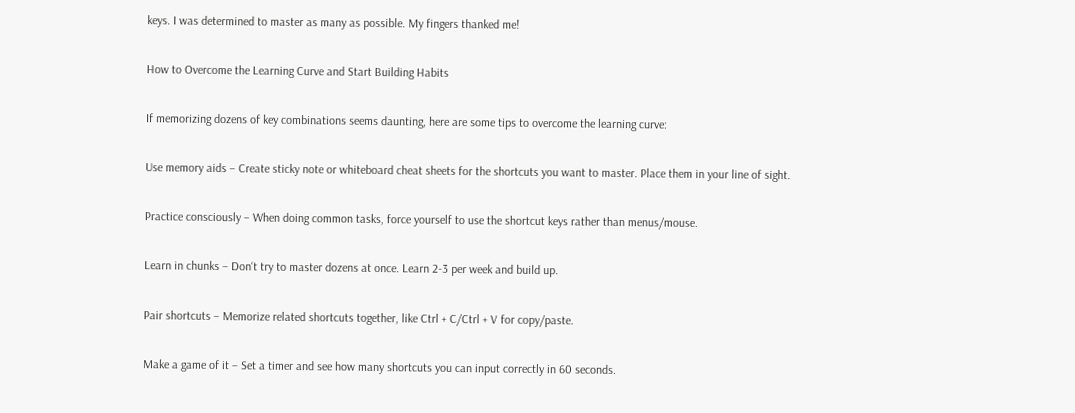keys. I was determined to master as many as possible. My fingers thanked me!

How to Overcome the Learning Curve and Start Building Habits

If memorizing dozens of key combinations seems daunting, here are some tips to overcome the learning curve:

Use memory aids – Create sticky note or whiteboard cheat sheets for the shortcuts you want to master. Place them in your line of sight.

Practice consciously – When doing common tasks, force yourself to use the shortcut keys rather than menus/mouse.

Learn in chunks – Don‘t try to master dozens at once. Learn 2-3 per week and build up.

Pair shortcuts – Memorize related shortcuts together, like Ctrl + C/Ctrl + V for copy/paste.

Make a game of it – Set a timer and see how many shortcuts you can input correctly in 60 seconds.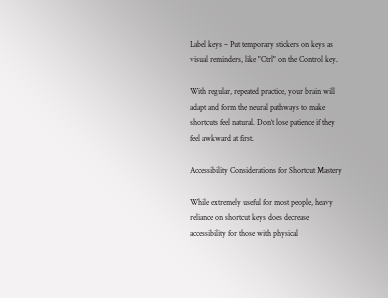Label keys – Put temporary stickers on keys as visual reminders, like "Ctrl" on the Control key.

With regular, repeated practice, your brain will adapt and form the neural pathways to make shortcuts feel natural. Don‘t lose patience if they feel awkward at first.

Accessibility Considerations for Shortcut Mastery

While extremely useful for most people, heavy reliance on shortcut keys does decrease accessibility for those with physical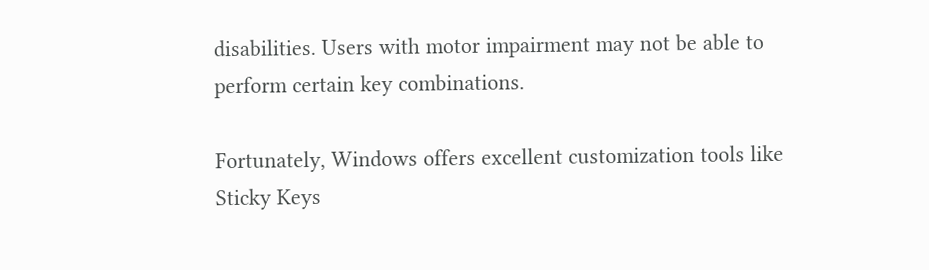disabilities. Users with motor impairment may not be able to perform certain key combinations.

Fortunately, Windows offers excellent customization tools like Sticky Keys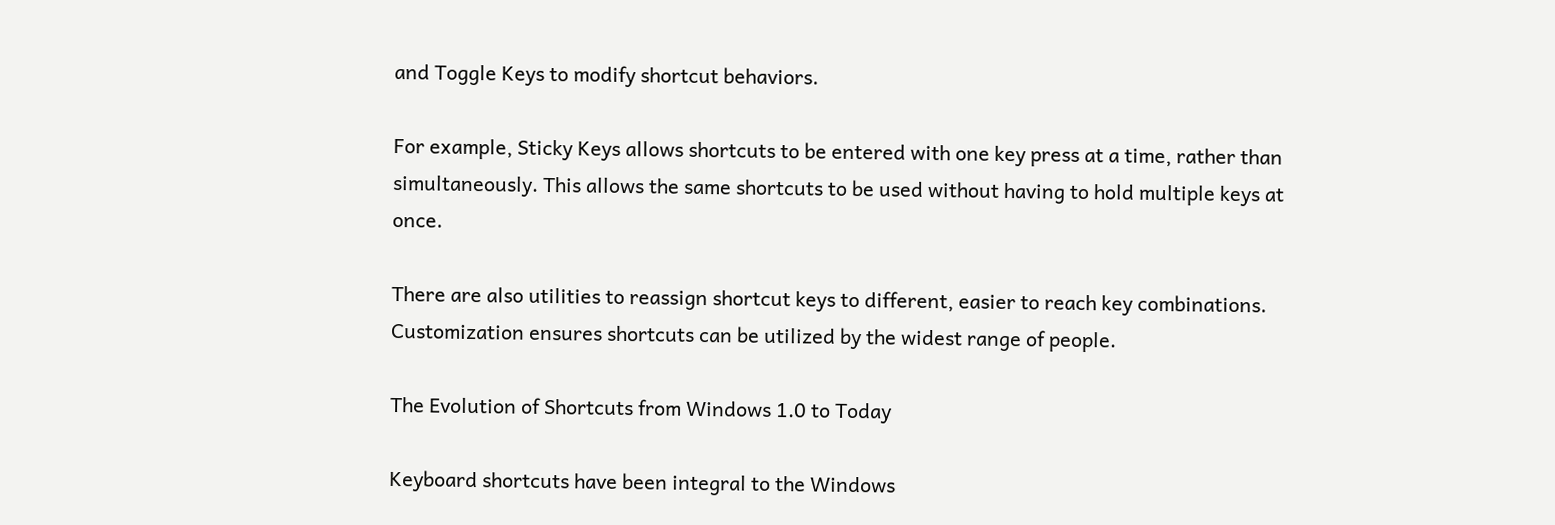and Toggle Keys to modify shortcut behaviors.

For example, Sticky Keys allows shortcuts to be entered with one key press at a time, rather than simultaneously. This allows the same shortcuts to be used without having to hold multiple keys at once.

There are also utilities to reassign shortcut keys to different, easier to reach key combinations. Customization ensures shortcuts can be utilized by the widest range of people.

The Evolution of Shortcuts from Windows 1.0 to Today

Keyboard shortcuts have been integral to the Windows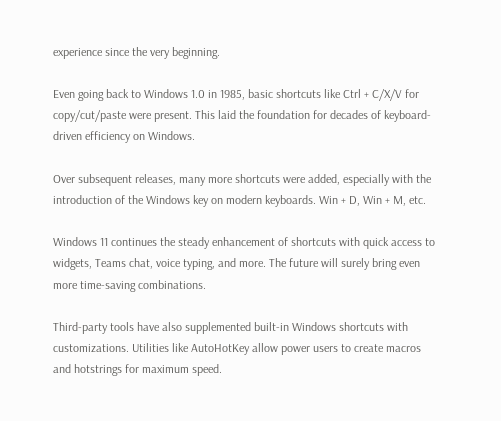experience since the very beginning.

Even going back to Windows 1.0 in 1985, basic shortcuts like Ctrl + C/X/V for copy/cut/paste were present. This laid the foundation for decades of keyboard-driven efficiency on Windows.

Over subsequent releases, many more shortcuts were added, especially with the introduction of the Windows key on modern keyboards. Win + D, Win + M, etc.

Windows 11 continues the steady enhancement of shortcuts with quick access to widgets, Teams chat, voice typing, and more. The future will surely bring even more time-saving combinations.

Third-party tools have also supplemented built-in Windows shortcuts with customizations. Utilities like AutoHotKey allow power users to create macros and hotstrings for maximum speed.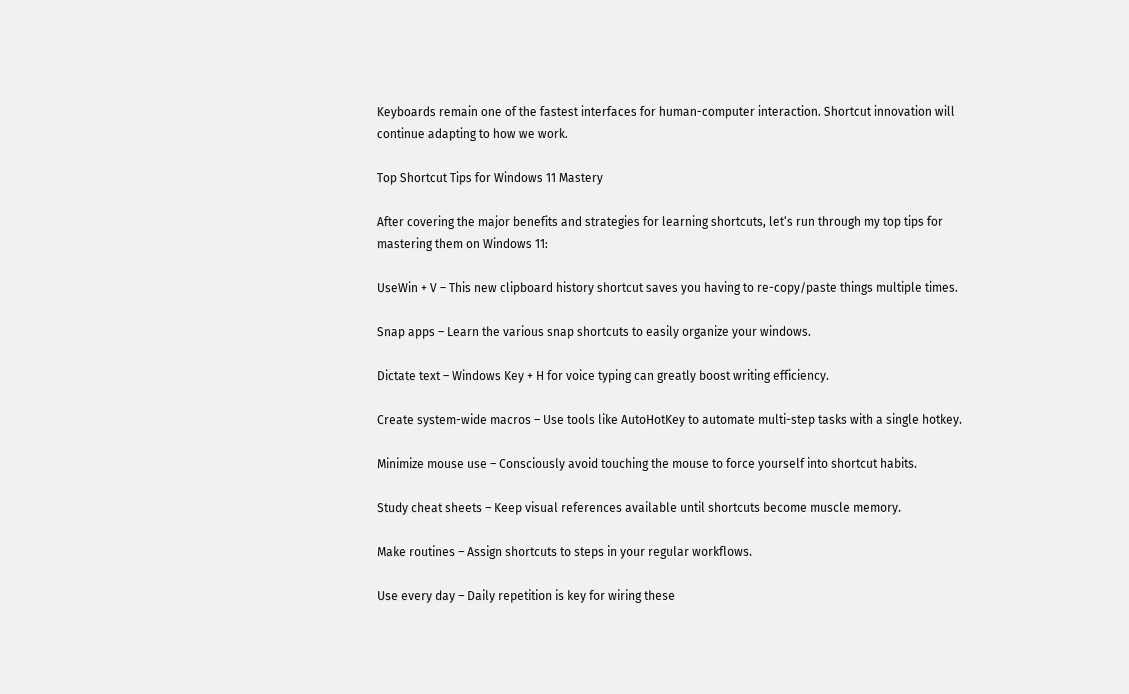Keyboards remain one of the fastest interfaces for human-computer interaction. Shortcut innovation will continue adapting to how we work.

Top Shortcut Tips for Windows 11 Mastery

After covering the major benefits and strategies for learning shortcuts, let‘s run through my top tips for mastering them on Windows 11:

UseWin + V – This new clipboard history shortcut saves you having to re-copy/paste things multiple times.

Snap apps – Learn the various snap shortcuts to easily organize your windows.

Dictate text – Windows Key + H for voice typing can greatly boost writing efficiency.

Create system-wide macros – Use tools like AutoHotKey to automate multi-step tasks with a single hotkey.

Minimize mouse use – Consciously avoid touching the mouse to force yourself into shortcut habits.

Study cheat sheets – Keep visual references available until shortcuts become muscle memory.

Make routines – Assign shortcuts to steps in your regular workflows.

Use every day – Daily repetition is key for wiring these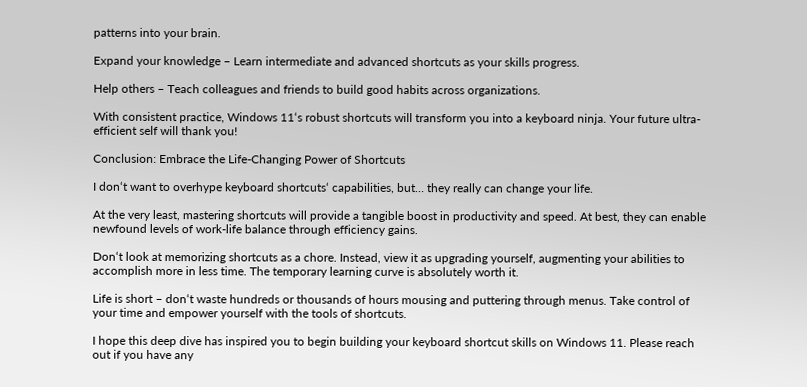patterns into your brain.

Expand your knowledge – Learn intermediate and advanced shortcuts as your skills progress.

Help others – Teach colleagues and friends to build good habits across organizations.

With consistent practice, Windows 11‘s robust shortcuts will transform you into a keyboard ninja. Your future ultra-efficient self will thank you!

Conclusion: Embrace the Life-Changing Power of Shortcuts

I don‘t want to overhype keyboard shortcuts‘ capabilities, but… they really can change your life.

At the very least, mastering shortcuts will provide a tangible boost in productivity and speed. At best, they can enable newfound levels of work-life balance through efficiency gains.

Don‘t look at memorizing shortcuts as a chore. Instead, view it as upgrading yourself, augmenting your abilities to accomplish more in less time. The temporary learning curve is absolutely worth it.

Life is short – don‘t waste hundreds or thousands of hours mousing and puttering through menus. Take control of your time and empower yourself with the tools of shortcuts.

I hope this deep dive has inspired you to begin building your keyboard shortcut skills on Windows 11. Please reach out if you have any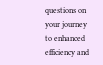questions on your journey to enhanced efficiency and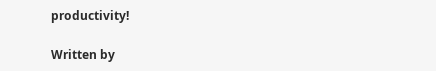productivity!

Written by